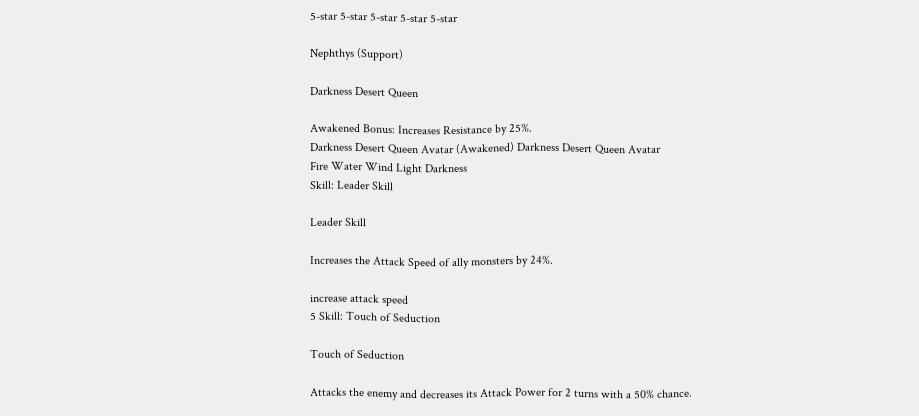5-star 5-star 5-star 5-star 5-star

Nephthys (Support)

Darkness Desert Queen

Awakened Bonus: Increases Resistance by 25%.
Darkness Desert Queen Avatar (Awakened) Darkness Desert Queen Avatar
Fire Water Wind Light Darkness
Skill: Leader Skill

Leader Skill

Increases the Attack Speed of ally monsters by 24%.

increase attack speed
5 Skill: Touch of Seduction

Touch of Seduction

Attacks the enemy and decreases its Attack Power for 2 turns with a 50% chance.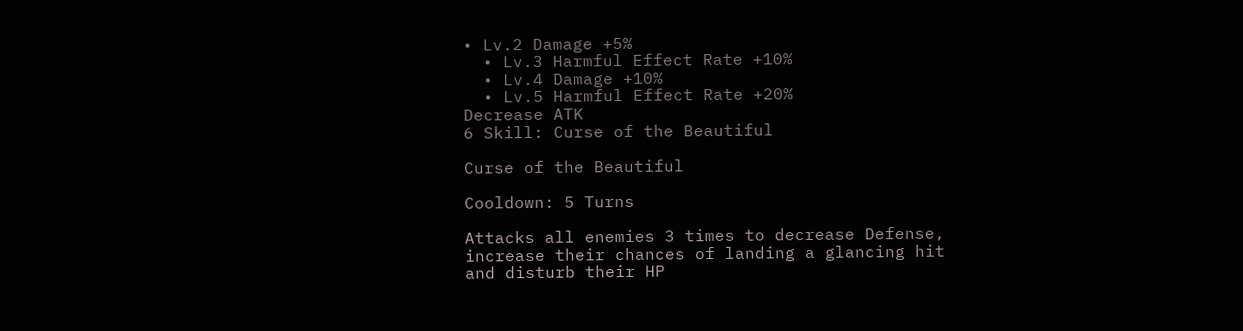• Lv.2 Damage +5%
  • Lv.3 Harmful Effect Rate +10%
  • Lv.4 Damage +10%
  • Lv.5 Harmful Effect Rate +20%
Decrease ATK
6 Skill: Curse of the Beautiful

Curse of the Beautiful

Cooldown: 5 Turns

Attacks all enemies 3 times to decrease Defense, increase their chances of landing a glancing hit and disturb their HP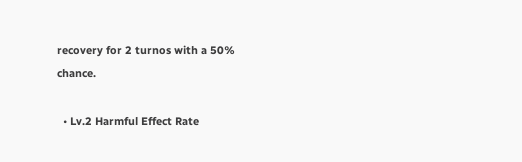recovery for 2 turnos with a 50% chance.

  • Lv.2 Harmful Effect Rate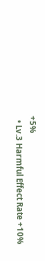+5%
  • Lv.3 Harmful Effect Rate +10%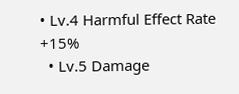• Lv.4 Harmful Effect Rate +15%
  • Lv.5 Damage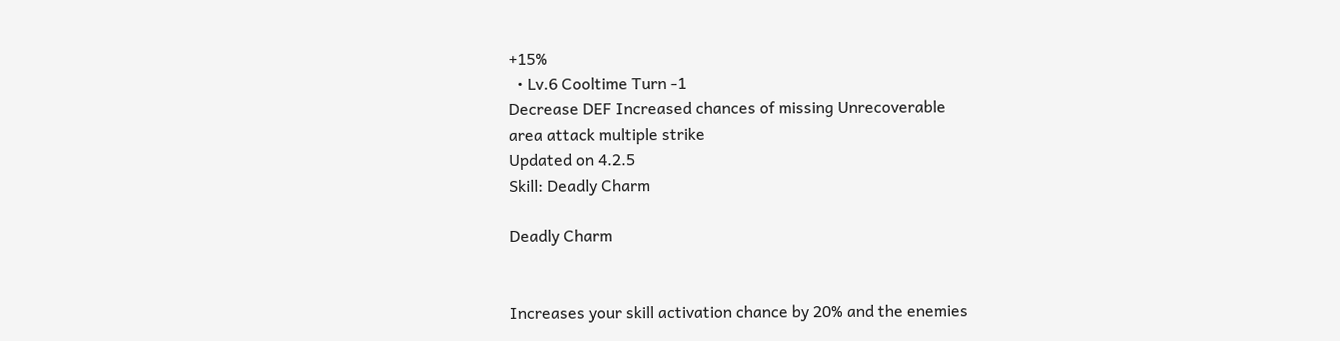+15%
  • Lv.6 Cooltime Turn -1
Decrease DEF Increased chances of missing Unrecoverable
area attack multiple strike
Updated on 4.2.5
Skill: Deadly Charm

Deadly Charm


Increases your skill activation chance by 20% and the enemies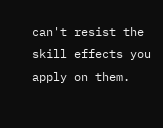can't resist the skill effects you apply on them.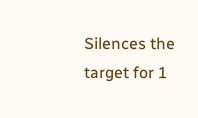Silences the target for 1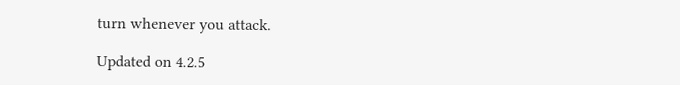turn whenever you attack.

Updated on 4.2.5